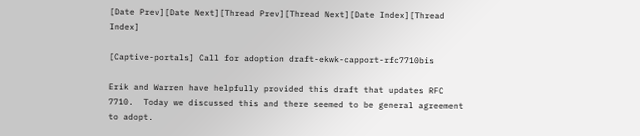[Date Prev][Date Next][Thread Prev][Thread Next][Date Index][Thread Index]

[Captive-portals] Call for adoption draft-ekwk-capport-rfc7710bis

Erik and Warren have helpfully provided this draft that updates RFC 7710.  Today we discussed this and there seemed to be general agreement to adopt.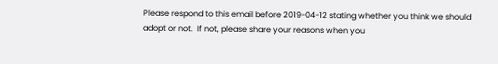Please respond to this email before 2019-04-12 stating whether you think we should adopt or not.  If not, please share your reasons when you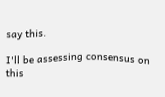say this.

I'll be assessing consensus on this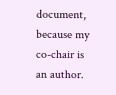document, because my co-chair is an author.